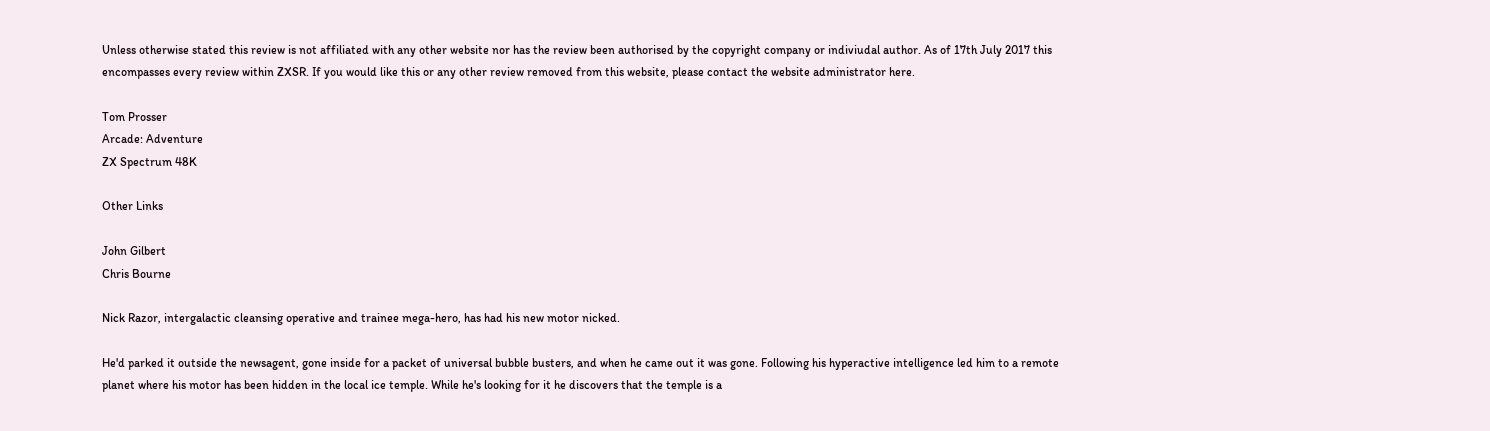Unless otherwise stated this review is not affiliated with any other website nor has the review been authorised by the copyright company or indiviudal author. As of 17th July 2017 this encompasses every review within ZXSR. If you would like this or any other review removed from this website, please contact the website administrator here.

Tom Prosser
Arcade: Adventure
ZX Spectrum 48K

Other Links

John Gilbert
Chris Bourne

Nick Razor, intergalactic cleansing operative and trainee mega-hero, has had his new motor nicked.

He'd parked it outside the newsagent, gone inside for a packet of universal bubble busters, and when he came out it was gone. Following his hyperactive intelligence led him to a remote planet where his motor has been hidden in the local ice temple. While he's looking for it he discovers that the temple is a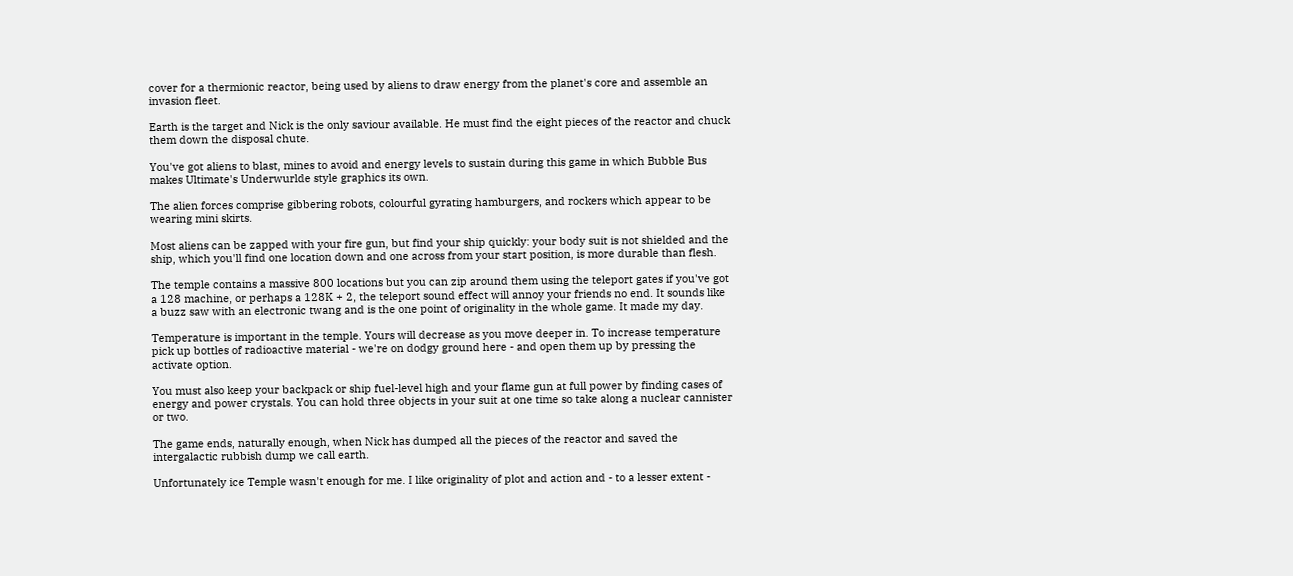cover for a thermionic reactor, being used by aliens to draw energy from the planet's core and assemble an invasion fleet.

Earth is the target and Nick is the only saviour available. He must find the eight pieces of the reactor and chuck them down the disposal chute.

You've got aliens to blast, mines to avoid and energy levels to sustain during this game in which Bubble Bus makes Ultimate's Underwurlde style graphics its own.

The alien forces comprise gibbering robots, colourful gyrating hamburgers, and rockers which appear to be wearing mini skirts.

Most aliens can be zapped with your fire gun, but find your ship quickly: your body suit is not shielded and the ship, which you'll find one location down and one across from your start position, is more durable than flesh.

The temple contains a massive 800 locations but you can zip around them using the teleport gates if you've got a 128 machine, or perhaps a 128K + 2, the teleport sound effect will annoy your friends no end. It sounds like a buzz saw with an electronic twang and is the one point of originality in the whole game. It made my day.

Temperature is important in the temple. Yours will decrease as you move deeper in. To increase temperature pick up bottles of radioactive material - we're on dodgy ground here - and open them up by pressing the activate option.

You must also keep your backpack or ship fuel-level high and your flame gun at full power by finding cases of energy and power crystals. You can hold three objects in your suit at one time so take along a nuclear cannister or two.

The game ends, naturally enough, when Nick has dumped all the pieces of the reactor and saved the intergalactic rubbish dump we call earth.

Unfortunately ice Temple wasn't enough for me. I like originality of plot and action and - to a lesser extent -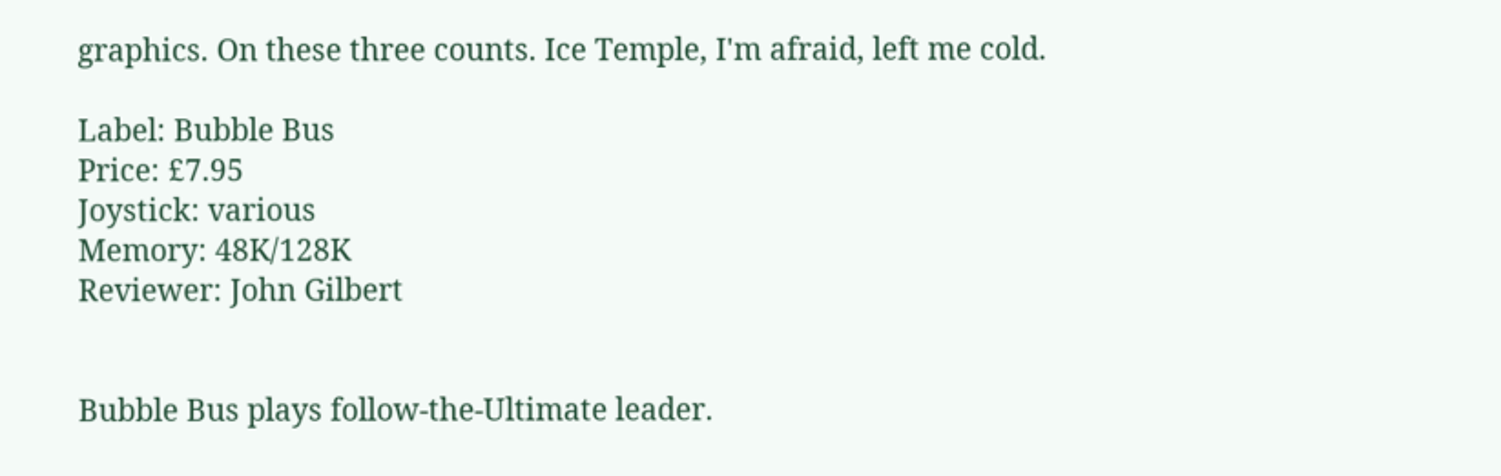graphics. On these three counts. Ice Temple, I'm afraid, left me cold.

Label: Bubble Bus
Price: £7.95
Joystick: various
Memory: 48K/128K
Reviewer: John Gilbert


Bubble Bus plays follow-the-Ultimate leader.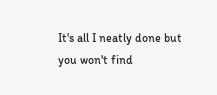It's all I neatly done but you won't find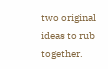two original ideas to rub together.